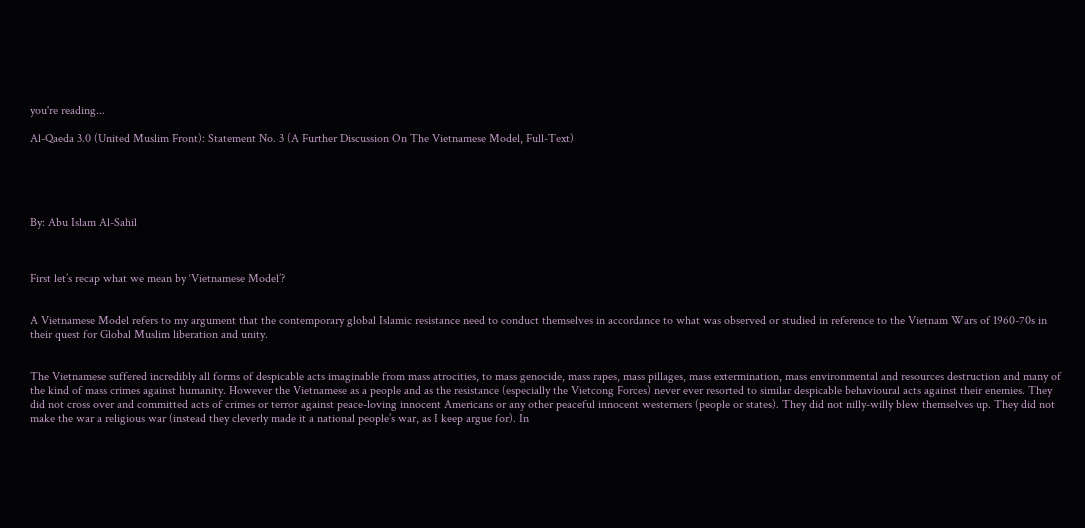you're reading...

Al-Qaeda 3.0 (United Muslim Front): Statement No. 3 (A Further Discussion On The Vietnamese Model, Full-Text)





By: Abu Islam Al-Sahil



First let’s recap what we mean by ‘Vietnamese Model’?


A Vietnamese Model refers to my argument that the contemporary global Islamic resistance need to conduct themselves in accordance to what was observed or studied in reference to the Vietnam Wars of 1960-70s in their quest for Global Muslim liberation and unity.


The Vietnamese suffered incredibly all forms of despicable acts imaginable from mass atrocities, to mass genocide, mass rapes, mass pillages, mass extermination, mass environmental and resources destruction and many of the kind of mass crimes against humanity. However the Vietnamese as a people and as the resistance (especially the Vietcong Forces) never ever resorted to similar despicable behavioural acts against their enemies. They did not cross over and committed acts of crimes or terror against peace-loving innocent Americans or any other peaceful innocent westerners (people or states). They did not nilly-willy blew themselves up. They did not make the war a religious war (instead they cleverly made it a national people’s war, as I keep argue for). In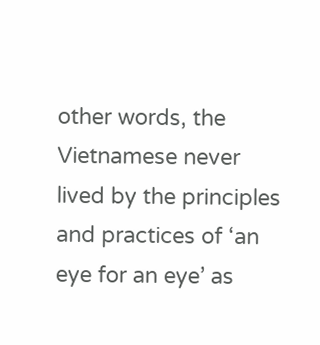other words, the Vietnamese never lived by the principles and practices of ‘an eye for an eye’ as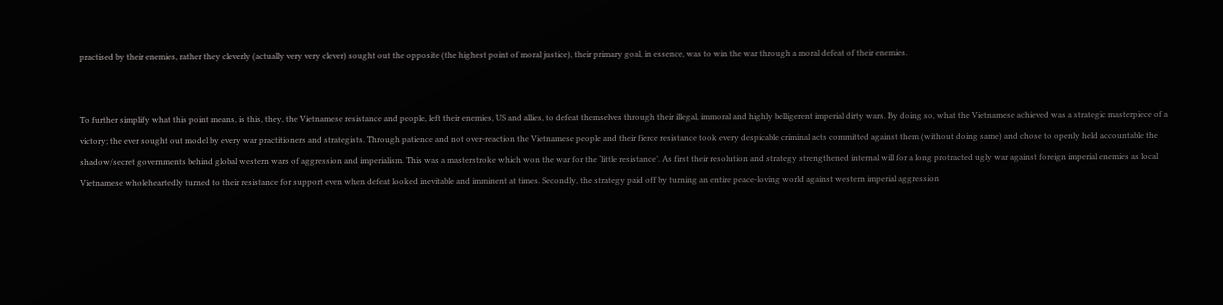practised by their enemies, rather they cleverly (actually very very clever) sought out the opposite (the highest point of moral justice), their primary goal, in essence, was to win the war through a moral defeat of their enemies.


To further simplify what this point means, is this, they, the Vietnamese resistance and people, left their enemies, US and allies, to defeat themselves through their illegal, immoral and highly belligerent imperial dirty wars. By doing so, what the Vietnamese achieved was a strategic masterpiece of a victory; the ever sought out model by every war practitioners and strategists. Through patience and not over-reaction the Vietnamese people and their fierce resistance took every despicable criminal acts committed against them (without doing same) and chose to openly held accountable the shadow/secret governments behind global western wars of aggression and imperialism. This was a masterstroke which won the war for the ‘little resistance’. As first their resolution and strategy strengthened internal will for a long protracted ugly war against foreign imperial enemies as local Vietnamese wholeheartedly turned to their resistance for support even when defeat looked inevitable and imminent at times. Secondly, the strategy paid off by turning an entire peace-loving world against western imperial aggression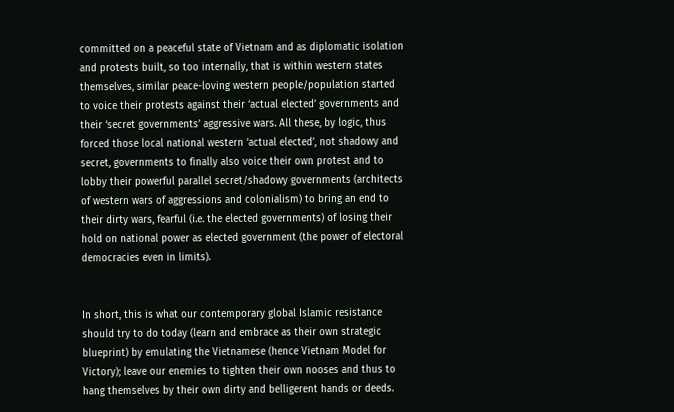committed on a peaceful state of Vietnam and as diplomatic isolation and protests built, so too internally, that is within western states themselves, similar peace-loving western people/population started to voice their protests against their ‘actual elected’ governments and their ‘secret governments’ aggressive wars. All these, by logic, thus forced those local national western ‘actual elected’, not shadowy and secret, governments to finally also voice their own protest and to lobby their powerful parallel secret/shadowy governments (architects of western wars of aggressions and colonialism) to bring an end to their dirty wars, fearful (i.e. the elected governments) of losing their hold on national power as elected government (the power of electoral democracies even in limits).


In short, this is what our contemporary global Islamic resistance should try to do today (learn and embrace as their own strategic blueprint) by emulating the Vietnamese (hence Vietnam Model for Victory); leave our enemies to tighten their own nooses and thus to hang themselves by their own dirty and belligerent hands or deeds.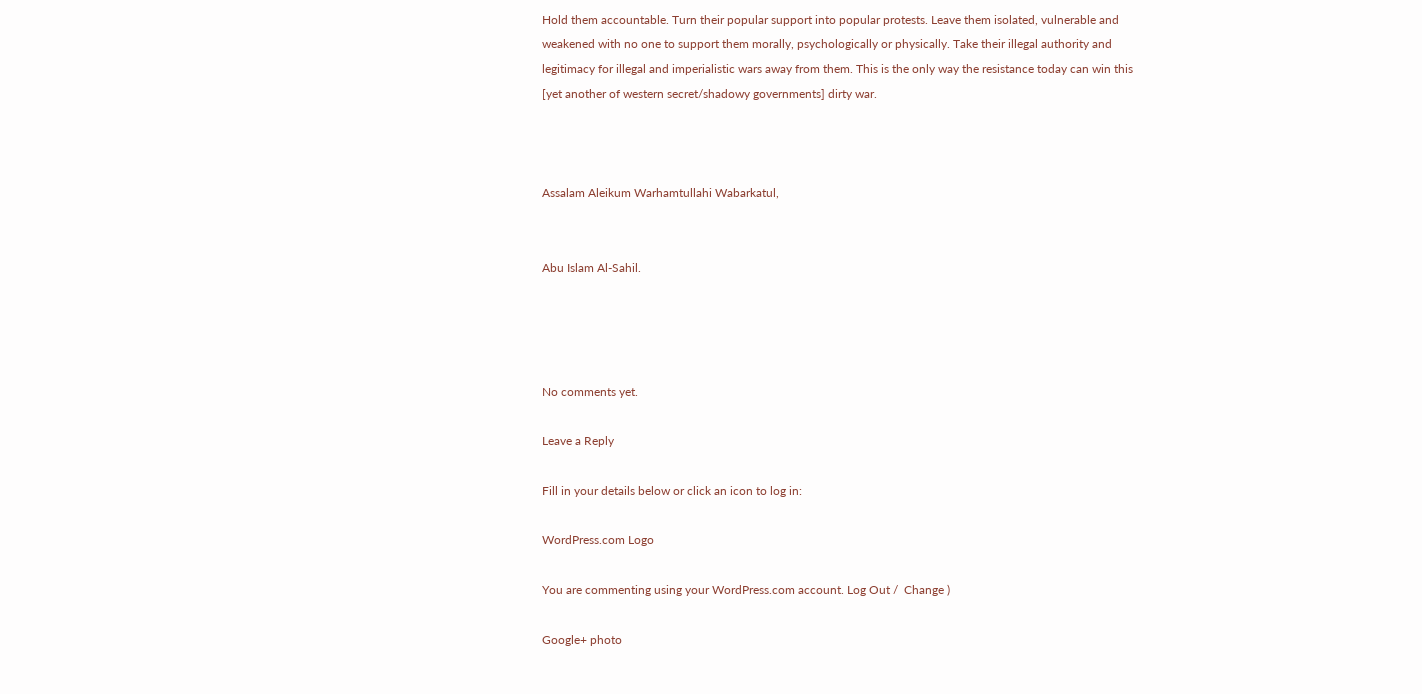Hold them accountable. Turn their popular support into popular protests. Leave them isolated, vulnerable and weakened with no one to support them morally, psychologically or physically. Take their illegal authority and legitimacy for illegal and imperialistic wars away from them. This is the only way the resistance today can win this [yet another of western secret/shadowy governments] dirty war.



Assalam Aleikum Warhamtullahi Wabarkatul,


Abu Islam Al-Sahil.




No comments yet.

Leave a Reply

Fill in your details below or click an icon to log in:

WordPress.com Logo

You are commenting using your WordPress.com account. Log Out /  Change )

Google+ photo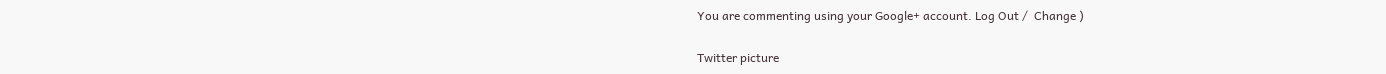You are commenting using your Google+ account. Log Out /  Change )

Twitter picture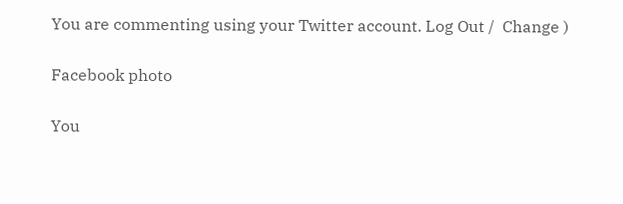You are commenting using your Twitter account. Log Out /  Change )

Facebook photo

You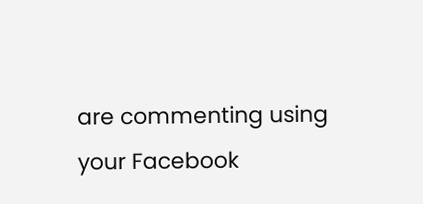are commenting using your Facebook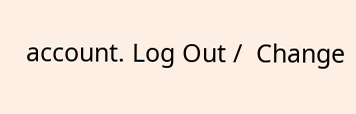account. Log Out /  Change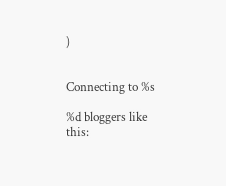)


Connecting to %s

%d bloggers like this: